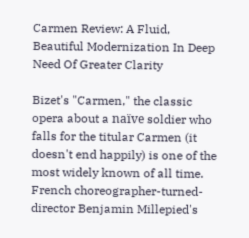Carmen Review: A Fluid, Beautiful Modernization In Deep Need Of Greater Clarity

Bizet's "Carmen," the classic opera about a naïve soldier who falls for the titular Carmen (it doesn't end happily) is one of the most widely known of all time. French choreographer-turned-director Benjamin Millepied's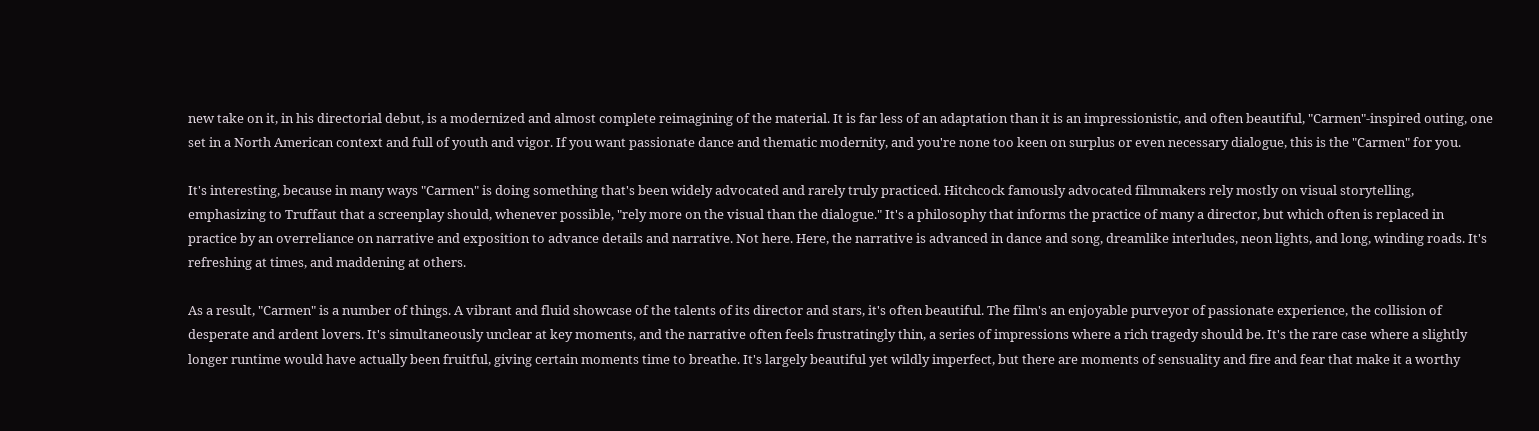new take on it, in his directorial debut, is a modernized and almost complete reimagining of the material. It is far less of an adaptation than it is an impressionistic, and often beautiful, "Carmen"-inspired outing, one set in a North American context and full of youth and vigor. If you want passionate dance and thematic modernity, and you're none too keen on surplus or even necessary dialogue, this is the "Carmen" for you.

It's interesting, because in many ways "Carmen" is doing something that's been widely advocated and rarely truly practiced. Hitchcock famously advocated filmmakers rely mostly on visual storytelling, emphasizing to Truffaut that a screenplay should, whenever possible, "rely more on the visual than the dialogue." It's a philosophy that informs the practice of many a director, but which often is replaced in practice by an overreliance on narrative and exposition to advance details and narrative. Not here. Here, the narrative is advanced in dance and song, dreamlike interludes, neon lights, and long, winding roads. It's refreshing at times, and maddening at others.

As a result, "Carmen" is a number of things. A vibrant and fluid showcase of the talents of its director and stars, it's often beautiful. The film's an enjoyable purveyor of passionate experience, the collision of desperate and ardent lovers. It's simultaneously unclear at key moments, and the narrative often feels frustratingly thin, a series of impressions where a rich tragedy should be. It's the rare case where a slightly longer runtime would have actually been fruitful, giving certain moments time to breathe. It's largely beautiful yet wildly imperfect, but there are moments of sensuality and fire and fear that make it a worthy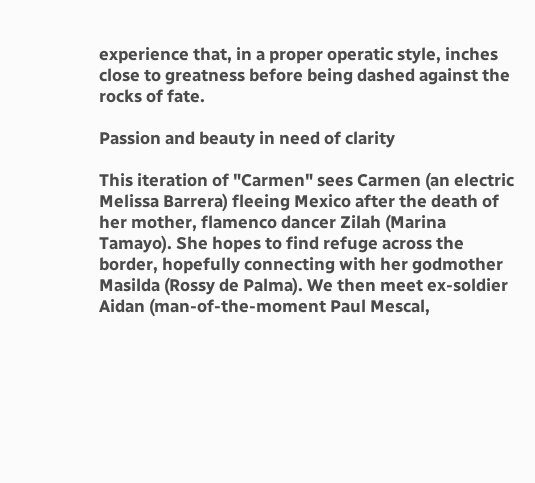experience that, in a proper operatic style, inches close to greatness before being dashed against the rocks of fate.

Passion and beauty in need of clarity

This iteration of "Carmen" sees Carmen (an electric Melissa Barrera) fleeing Mexico after the death of her mother, flamenco dancer Zilah (Marina Tamayo). She hopes to find refuge across the border, hopefully connecting with her godmother Masilda (Rossy de Palma). We then meet ex-soldier Aidan (man-of-the-moment Paul Mescal,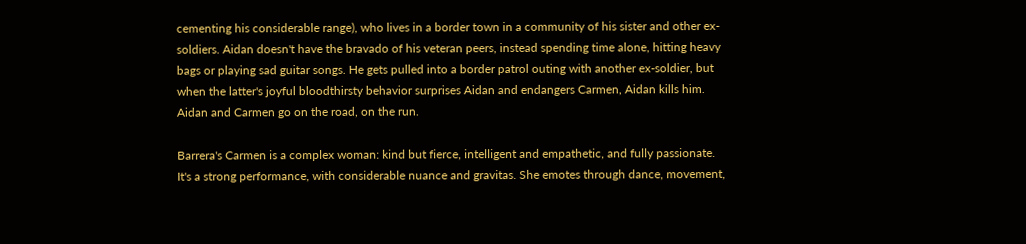cementing his considerable range), who lives in a border town in a community of his sister and other ex-soldiers. Aidan doesn't have the bravado of his veteran peers, instead spending time alone, hitting heavy bags or playing sad guitar songs. He gets pulled into a border patrol outing with another ex-soldier, but when the latter's joyful bloodthirsty behavior surprises Aidan and endangers Carmen, Aidan kills him. Aidan and Carmen go on the road, on the run.

Barrera's Carmen is a complex woman: kind but fierce, intelligent and empathetic, and fully passionate. It's a strong performance, with considerable nuance and gravitas. She emotes through dance, movement,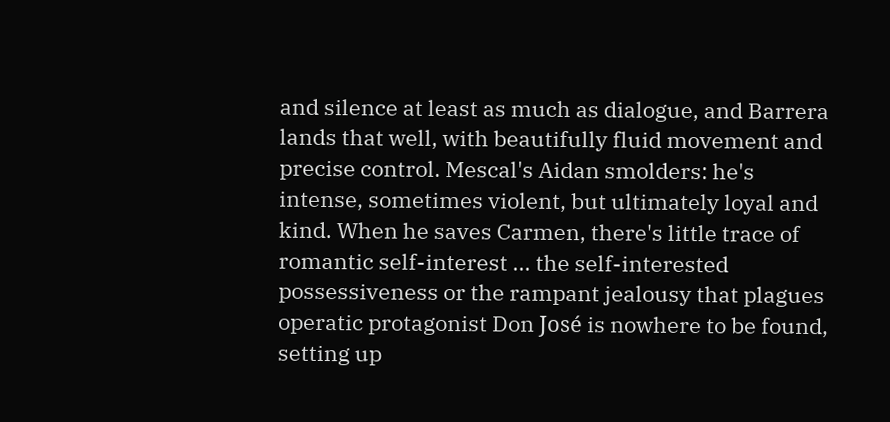and silence at least as much as dialogue, and Barrera lands that well, with beautifully fluid movement and precise control. Mescal's Aidan smolders: he's intense, sometimes violent, but ultimately loyal and kind. When he saves Carmen, there's little trace of romantic self-interest ... the self-interested possessiveness or the rampant jealousy that plagues operatic protagonist Don José is nowhere to be found, setting up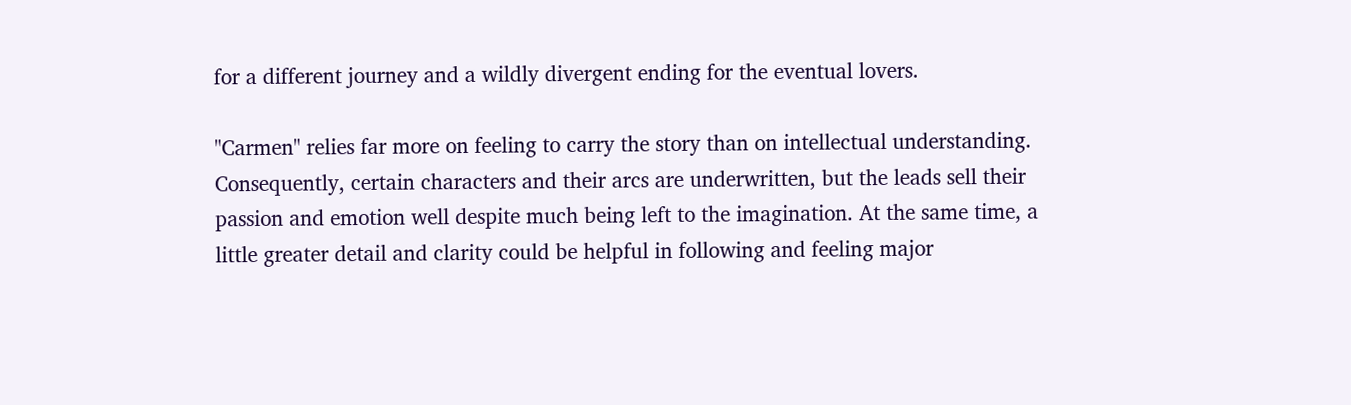for a different journey and a wildly divergent ending for the eventual lovers.

"Carmen" relies far more on feeling to carry the story than on intellectual understanding. Consequently, certain characters and their arcs are underwritten, but the leads sell their passion and emotion well despite much being left to the imagination. At the same time, a little greater detail and clarity could be helpful in following and feeling major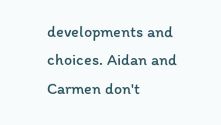developments and choices. Aidan and Carmen don't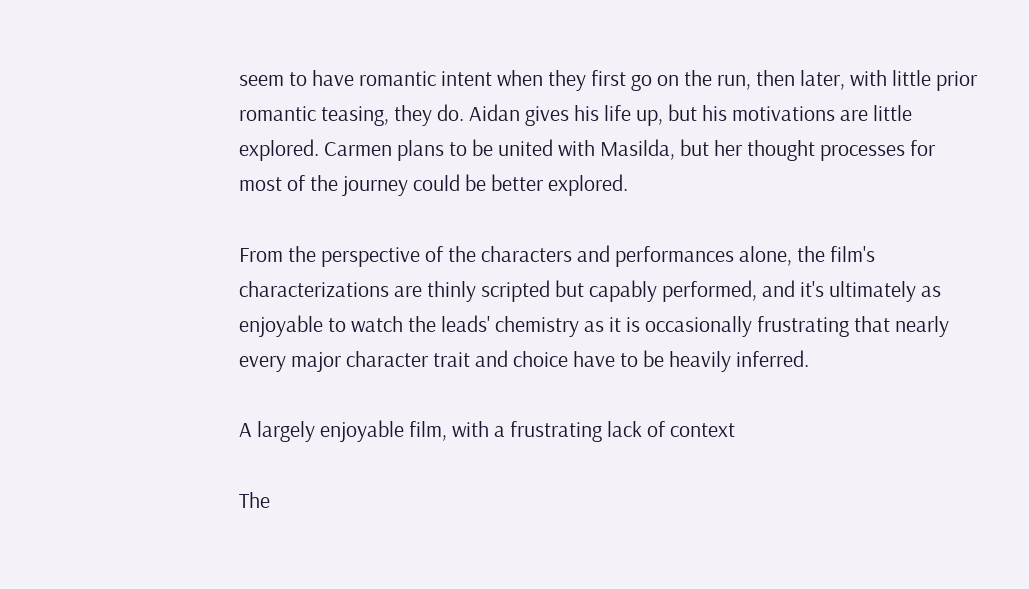seem to have romantic intent when they first go on the run, then later, with little prior romantic teasing, they do. Aidan gives his life up, but his motivations are little explored. Carmen plans to be united with Masilda, but her thought processes for most of the journey could be better explored.

From the perspective of the characters and performances alone, the film's characterizations are thinly scripted but capably performed, and it's ultimately as enjoyable to watch the leads' chemistry as it is occasionally frustrating that nearly every major character trait and choice have to be heavily inferred.

A largely enjoyable film, with a frustrating lack of context

The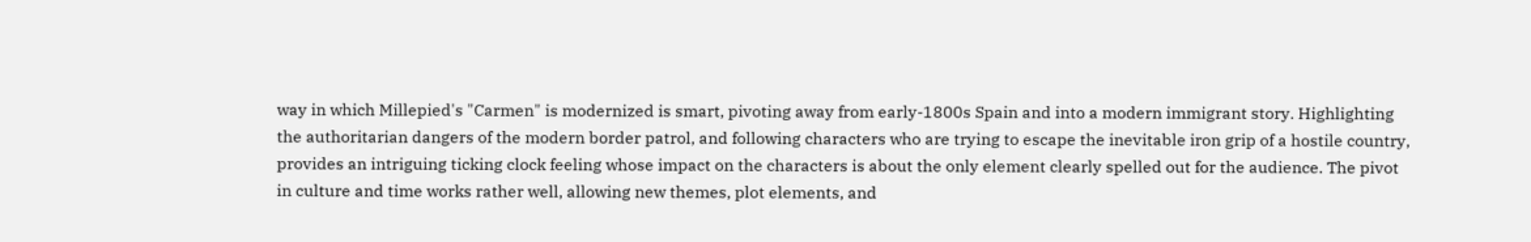way in which Millepied's "Carmen" is modernized is smart, pivoting away from early-1800s Spain and into a modern immigrant story. Highlighting the authoritarian dangers of the modern border patrol, and following characters who are trying to escape the inevitable iron grip of a hostile country, provides an intriguing ticking clock feeling whose impact on the characters is about the only element clearly spelled out for the audience. The pivot in culture and time works rather well, allowing new themes, plot elements, and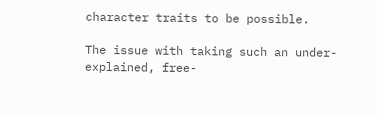character traits to be possible.

The issue with taking such an under-explained, free-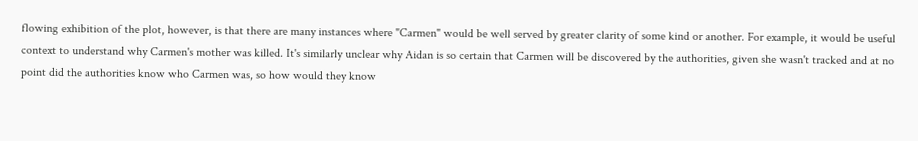flowing exhibition of the plot, however, is that there are many instances where "Carmen" would be well served by greater clarity of some kind or another. For example, it would be useful context to understand why Carmen's mother was killed. It's similarly unclear why Aidan is so certain that Carmen will be discovered by the authorities, given she wasn't tracked and at no point did the authorities know who Carmen was, so how would they know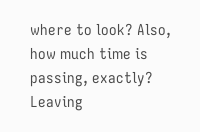where to look? Also, how much time is passing, exactly? Leaving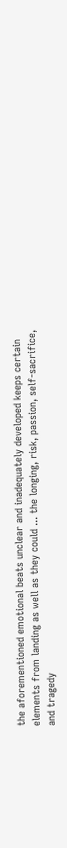the aforementioned emotional beats unclear and inadequately developed keeps certain elements from landing as well as they could ... the longing, risk, passion, self-sacrifice, and tragedy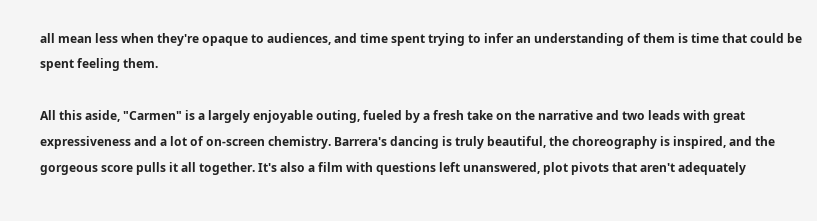all mean less when they're opaque to audiences, and time spent trying to infer an understanding of them is time that could be spent feeling them.

All this aside, "Carmen" is a largely enjoyable outing, fueled by a fresh take on the narrative and two leads with great expressiveness and a lot of on-screen chemistry. Barrera's dancing is truly beautiful, the choreography is inspired, and the gorgeous score pulls it all together. It's also a film with questions left unanswered, plot pivots that aren't adequately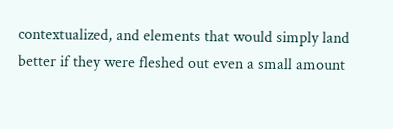contextualized, and elements that would simply land better if they were fleshed out even a small amount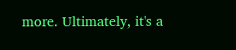more. Ultimately, it's a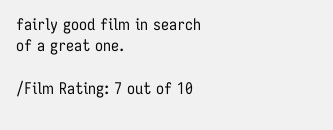fairly good film in search of a great one.

/Film Rating: 7 out of 10